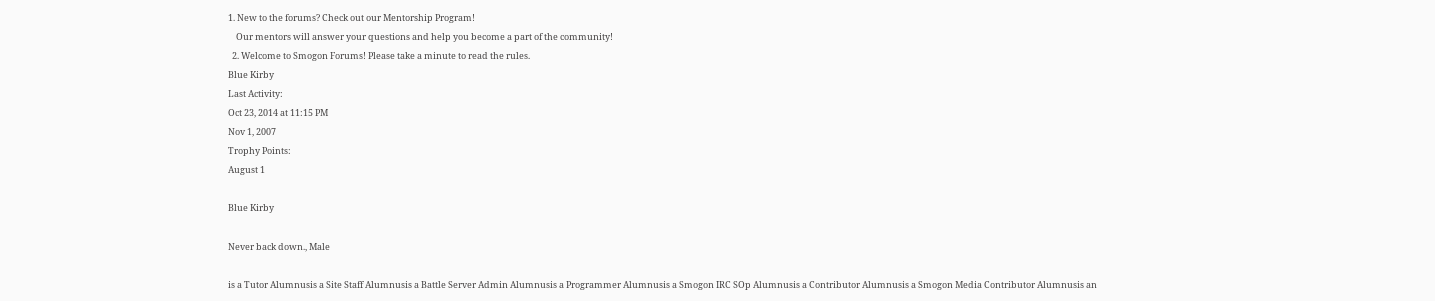1. New to the forums? Check out our Mentorship Program!
    Our mentors will answer your questions and help you become a part of the community!
  2. Welcome to Smogon Forums! Please take a minute to read the rules.
Blue Kirby
Last Activity:
Oct 23, 2014 at 11:15 PM
Nov 1, 2007
Trophy Points:
August 1

Blue Kirby

Never back down., Male

is a Tutor Alumnusis a Site Staff Alumnusis a Battle Server Admin Alumnusis a Programmer Alumnusis a Smogon IRC SOp Alumnusis a Contributor Alumnusis a Smogon Media Contributor Alumnusis an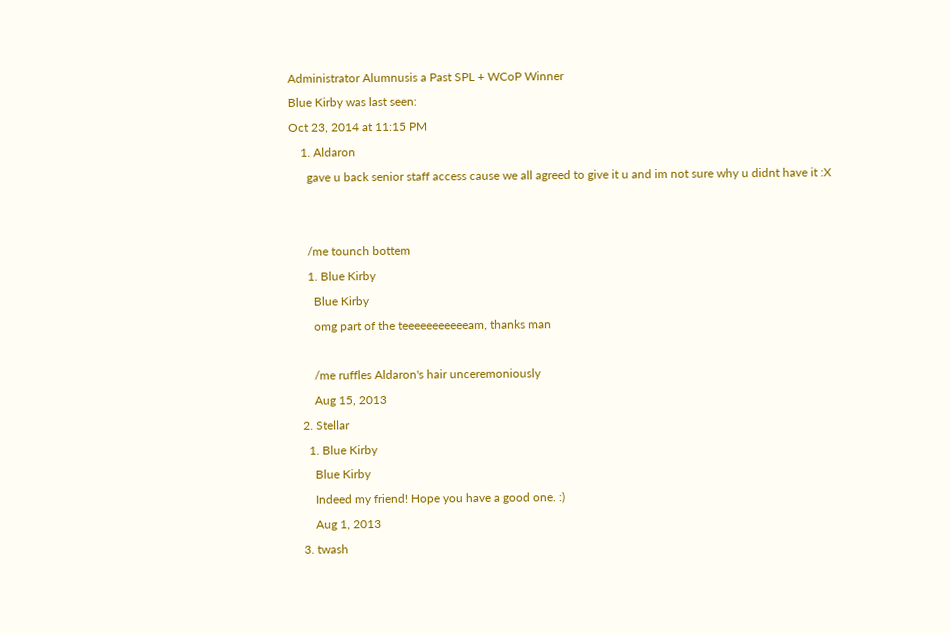Administrator Alumnusis a Past SPL + WCoP Winner
Blue Kirby was last seen:
Oct 23, 2014 at 11:15 PM
    1. Aldaron
      gave u back senior staff access cause we all agreed to give it u and im not sure why u didnt have it :X


      /me tounch bottem
      1. Blue Kirby
        Blue Kirby
        omg part of the teeeeeeeeeeeam, thanks man

        /me ruffles Aldaron's hair unceremoniously
        Aug 15, 2013
    2. Stellar
      1. Blue Kirby
        Blue Kirby
        Indeed my friend! Hope you have a good one. :)
        Aug 1, 2013
    3. twash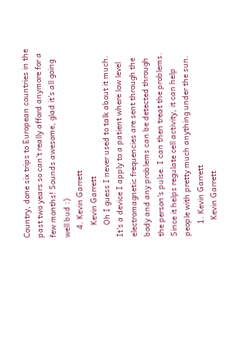Country, done six trips to European countries in the past two years so can't really afford anymore for a few months! Sounds awesome, glad it's all going well bud :)
    4. Kevin Garrett
      Kevin Garrett
      Oh I guess I never used to talk about it much. It's a device I apply to a patient where low level electromagnetic frequencies are sent through the body and any problems can be detected through the person's pulse. I can then treat the problems. Since it helps regulate cell activity, it can help people with pretty much anything under the sun.
      1. Kevin Garrett
        Kevin Garrett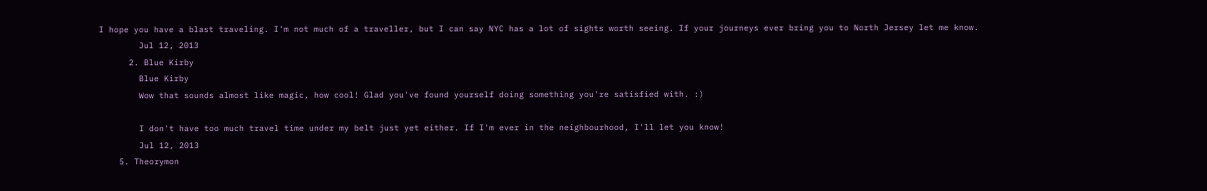I hope you have a blast traveling. I'm not much of a traveller, but I can say NYC has a lot of sights worth seeing. If your journeys ever bring you to North Jersey let me know.
        Jul 12, 2013
      2. Blue Kirby
        Blue Kirby
        Wow that sounds almost like magic, how cool! Glad you've found yourself doing something you're satisfied with. :)

        I don't have too much travel time under my belt just yet either. If I'm ever in the neighbourhood, I'll let you know!
        Jul 12, 2013
    5. Theorymon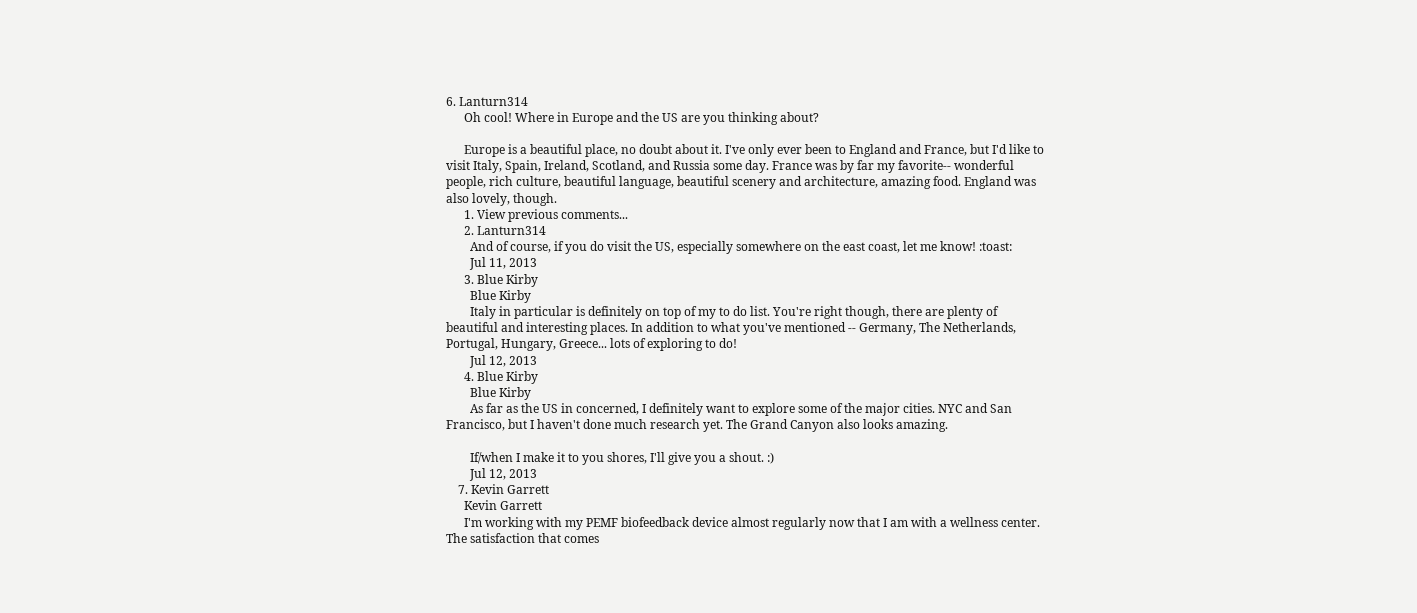6. Lanturn314
      Oh cool! Where in Europe and the US are you thinking about?

      Europe is a beautiful place, no doubt about it. I've only ever been to England and France, but I'd like to visit Italy, Spain, Ireland, Scotland, and Russia some day. France was by far my favorite-- wonderful people, rich culture, beautiful language, beautiful scenery and architecture, amazing food. England was also lovely, though.
      1. View previous comments...
      2. Lanturn314
        And of course, if you do visit the US, especially somewhere on the east coast, let me know! :toast:
        Jul 11, 2013
      3. Blue Kirby
        Blue Kirby
        Italy in particular is definitely on top of my to do list. You're right though, there are plenty of beautiful and interesting places. In addition to what you've mentioned -- Germany, The Netherlands, Portugal, Hungary, Greece... lots of exploring to do!
        Jul 12, 2013
      4. Blue Kirby
        Blue Kirby
        As far as the US in concerned, I definitely want to explore some of the major cities. NYC and San Francisco, but I haven't done much research yet. The Grand Canyon also looks amazing.

        If/when I make it to you shores, I'll give you a shout. :)
        Jul 12, 2013
    7. Kevin Garrett
      Kevin Garrett
      I'm working with my PEMF biofeedback device almost regularly now that I am with a wellness center. The satisfaction that comes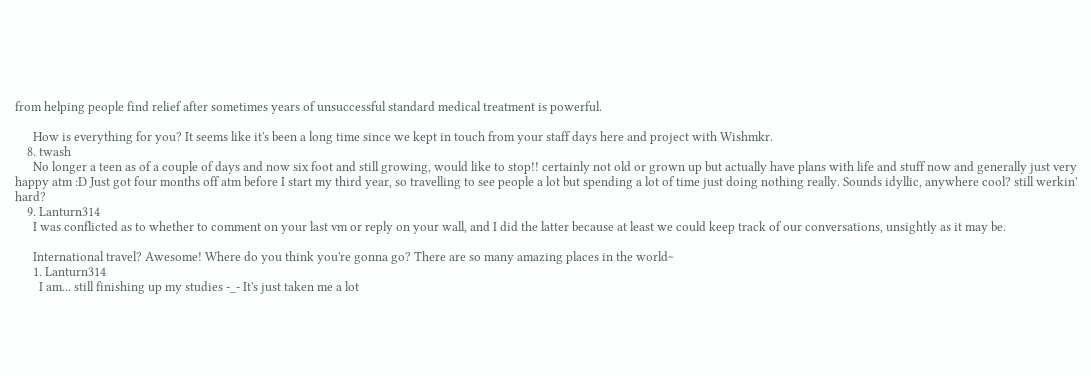from helping people find relief after sometimes years of unsuccessful standard medical treatment is powerful.

      How is everything for you? It seems like it's been a long time since we kept in touch from your staff days here and project with Wishmkr.
    8. twash
      No longer a teen as of a couple of days and now six foot and still growing, would like to stop!! certainly not old or grown up but actually have plans with life and stuff now and generally just very happy atm :D Just got four months off atm before I start my third year, so travelling to see people a lot but spending a lot of time just doing nothing really. Sounds idyllic, anywhere cool? still werkin' hard?
    9. Lanturn314
      I was conflicted as to whether to comment on your last vm or reply on your wall, and I did the latter because at least we could keep track of our conversations, unsightly as it may be.

      International travel? Awesome! Where do you think you're gonna go? There are so many amazing places in the world~
      1. Lanturn314
        I am... still finishing up my studies -_- It's just taken me a lot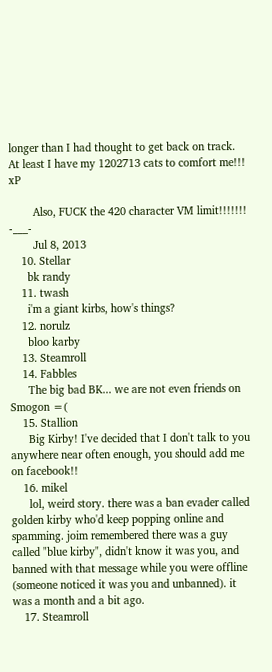longer than I had thought to get back on track. At least I have my 1202713 cats to comfort me!!! xP

        Also, FUCK the 420 character VM limit!!!!!!! -___-
        Jul 8, 2013
    10. Stellar
      bk randy
    11. twash
      i'm a giant kirbs, how's things?
    12. norulz
      bloo karby
    13. Steamroll
    14. Fabbles
      The big bad BK... we are not even friends on Smogon =(
    15. Stallion
      Big Kirby! I've decided that I don't talk to you anywhere near often enough, you should add me on facebook!!
    16. mikel
      lol, weird story. there was a ban evader called golden kirby who'd keep popping online and spamming. joim remembered there was a guy called "blue kirby", didn't know it was you, and banned with that message while you were offline (someone noticed it was you and unbanned). it was a month and a bit ago.
    17. Steamroll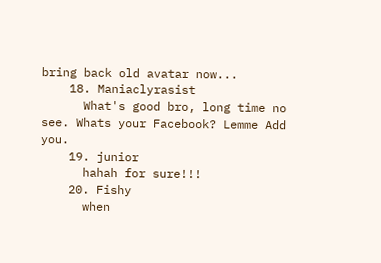bring back old avatar now...
    18. Maniaclyrasist
      What's good bro, long time no see. Whats your Facebook? Lemme Add you.
    19. junior
      hahah for sure!!!
    20. Fishy
      when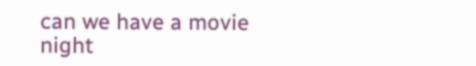can we have a movie night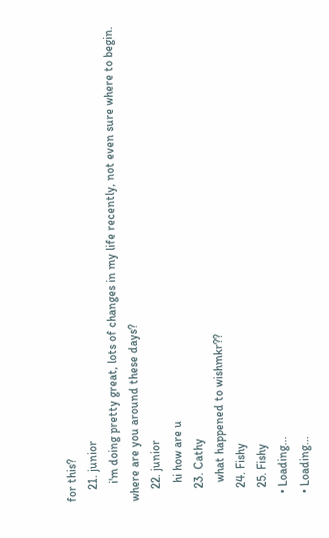for this?
    21. junior
      i'm doing pretty great, lots of changes in my life recently, not even sure where to begin. where are you around these days?
    22. junior
      hi how are u
    23. Cathy
      what happened to wishmkr??
    24. Fishy
    25. Fishy
  • Loading...
  • Loading...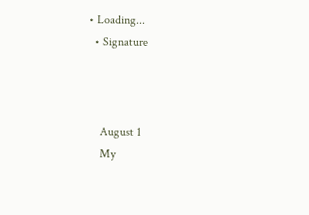• Loading...
  • Signature



    August 1
    My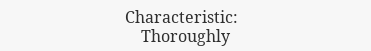Characteristic:
    Thoroughly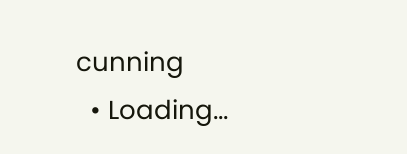cunning
  • Loading...